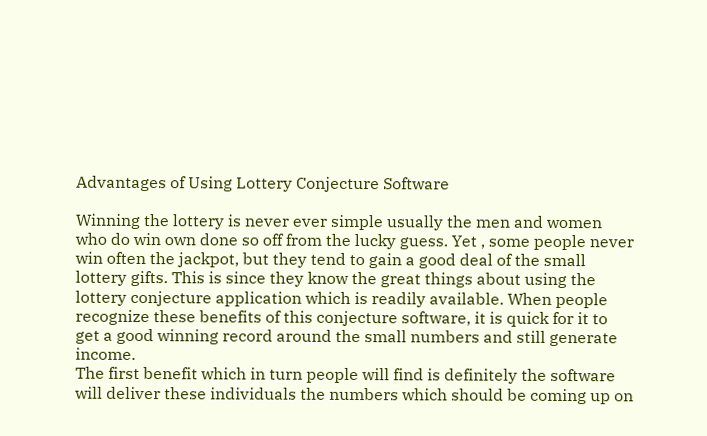Advantages of Using Lottery Conjecture Software

Winning the lottery is never ever simple usually the men and women who do win own done so off from the lucky guess. Yet , some people never win often the jackpot, but they tend to gain a good deal of the small lottery gifts. This is since they know the great things about using the lottery conjecture application which is readily available. When people recognize these benefits of this conjecture software, it is quick for it to get a good winning record around the small numbers and still generate income.
The first benefit which in turn people will find is definitely the software will deliver these individuals the numbers which should be coming up on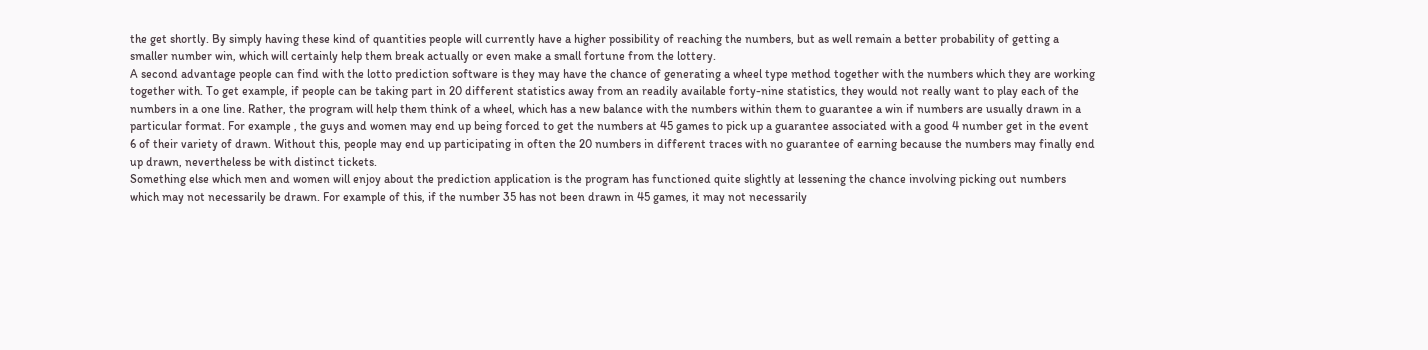the get shortly. By simply having these kind of quantities people will currently have a higher possibility of reaching the numbers, but as well remain a better probability of getting a smaller number win, which will certainly help them break actually or even make a small fortune from the lottery.
A second advantage people can find with the lotto prediction software is they may have the chance of generating a wheel type method together with the numbers which they are working together with. To get example, if people can be taking part in 20 different statistics away from an readily available forty-nine statistics, they would not really want to play each of the numbers in a one line. Rather, the program will help them think of a wheel, which has a new balance with the numbers within them to guarantee a win if numbers are usually drawn in a particular format. For example , the guys and women may end up being forced to get the numbers at 45 games to pick up a guarantee associated with a good 4 number get in the event 6 of their variety of drawn. Without this, people may end up participating in often the 20 numbers in different traces with no guarantee of earning because the numbers may finally end up drawn, nevertheless be with distinct tickets.
Something else which men and women will enjoy about the prediction application is the program has functioned quite slightly at lessening the chance involving picking out numbers which may not necessarily be drawn. For example of this, if the number 35 has not been drawn in 45 games, it may not necessarily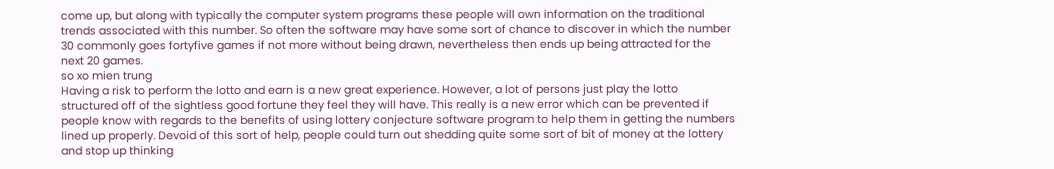come up, but along with typically the computer system programs these people will own information on the traditional trends associated with this number. So often the software may have some sort of chance to discover in which the number 30 commonly goes fortyfive games if not more without being drawn, nevertheless then ends up being attracted for the next 20 games.
so xo mien trung
Having a risk to perform the lotto and earn is a new great experience. However, a lot of persons just play the lotto structured off of the sightless good fortune they feel they will have. This really is a new error which can be prevented if people know with regards to the benefits of using lottery conjecture software program to help them in getting the numbers lined up properly. Devoid of this sort of help, people could turn out shedding quite some sort of bit of money at the lottery and stop up thinking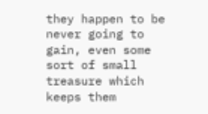they happen to be never going to gain, even some sort of small treasure which keeps them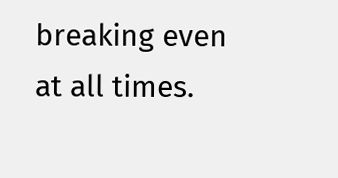breaking even at all times.